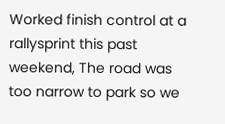Worked finish control at a rallysprint this past weekend, The road was too narrow to park so we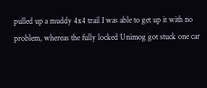pulled up a muddy 4x4 trail I was able to get up it with no problem, whereas the fully locked Unimog got stuck one car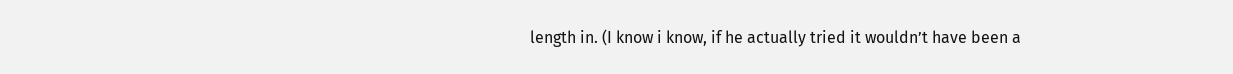length in. (I know i know, if he actually tried it wouldn’t have been a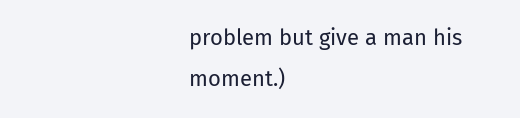problem but give a man his moment.)